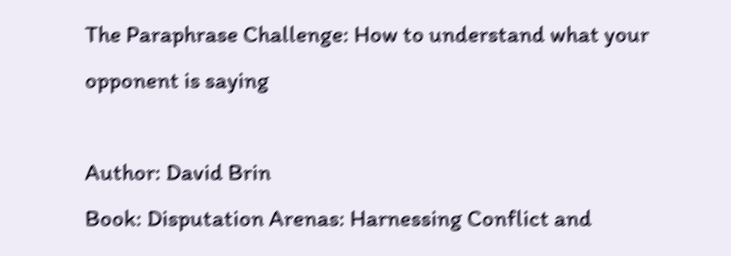The Paraphrase Challenge: How to understand what your opponent is saying

Author: David Brin
Book: Disputation Arenas: Harnessing Conflict and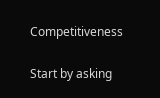Competitiveness

Start by asking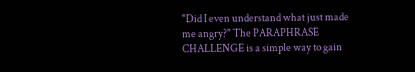"Did I even understand what just made me angry?" The PARAPHRASE CHALLENGE is a simple way to gain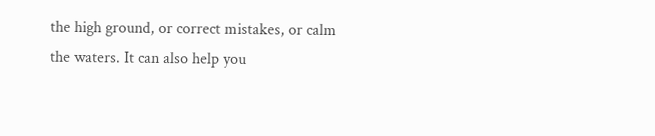the high ground, or correct mistakes, or calm the waters. It can also help you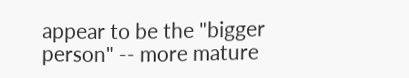appear to be the "bigger person" -- more mature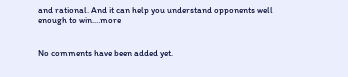and rational. And it can help you understand opponents well enough to win.…more


No comments have been added yet.